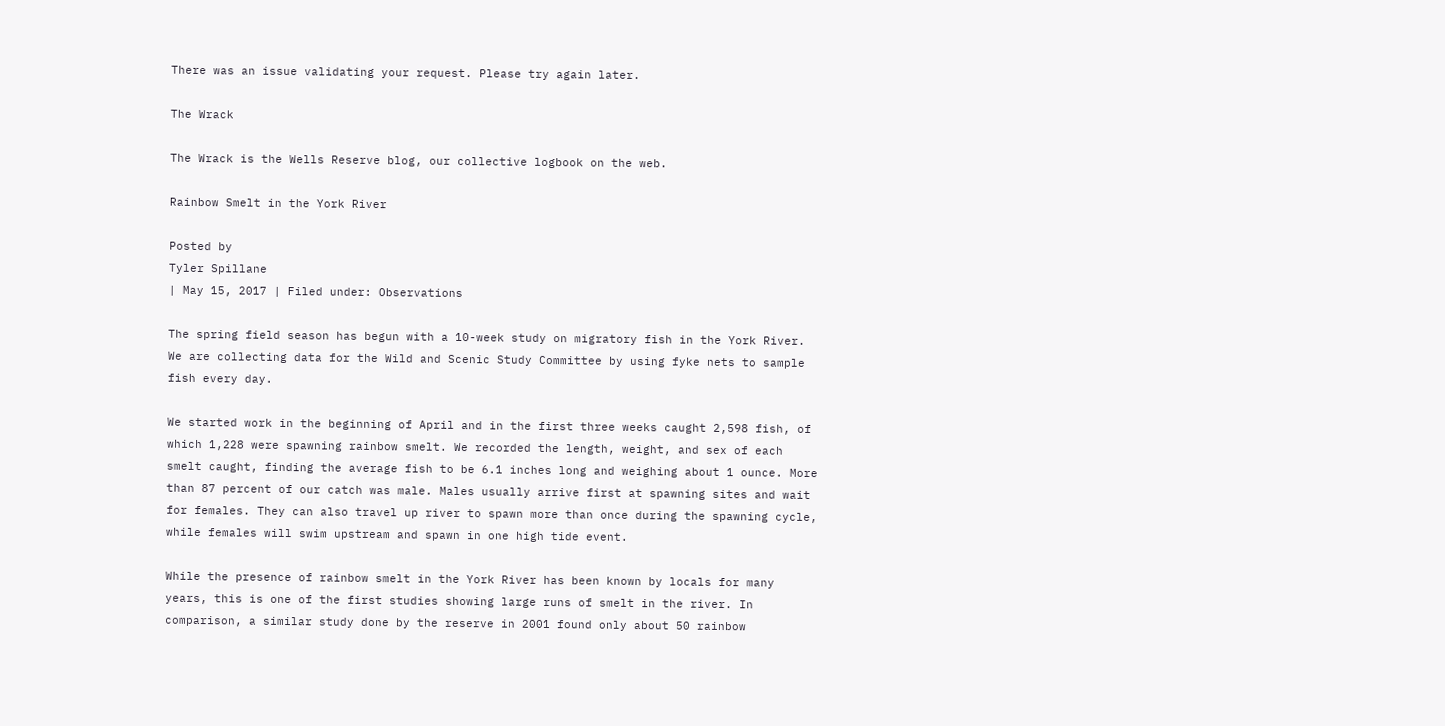There was an issue validating your request. Please try again later.

The Wrack

The Wrack is the Wells Reserve blog, our collective logbook on the web.

Rainbow Smelt in the York River

Posted by
Tyler Spillane
| May 15, 2017 | Filed under: Observations

The spring field season has begun with a 10-week study on migratory fish in the York River. We are collecting data for the Wild and Scenic Study Committee by using fyke nets to sample fish every day.

We started work in the beginning of April and in the first three weeks caught 2,598 fish, of which 1,228 were spawning rainbow smelt. We recorded the length, weight, and sex of each smelt caught, finding the average fish to be 6.1 inches long and weighing about 1 ounce. More than 87 percent of our catch was male. Males usually arrive first at spawning sites and wait for females. They can also travel up river to spawn more than once during the spawning cycle, while females will swim upstream and spawn in one high tide event.

While the presence of rainbow smelt in the York River has been known by locals for many years, this is one of the first studies showing large runs of smelt in the river. In comparison, a similar study done by the reserve in 2001 found only about 50 rainbow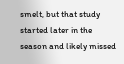smelt, but that study started later in the season and likely missed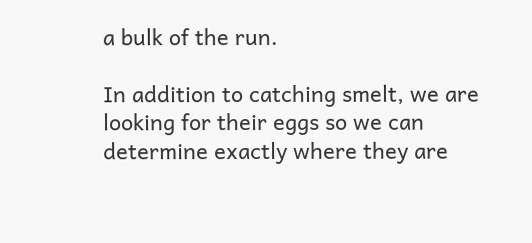a bulk of the run.

In addition to catching smelt, we are looking for their eggs so we can determine exactly where they are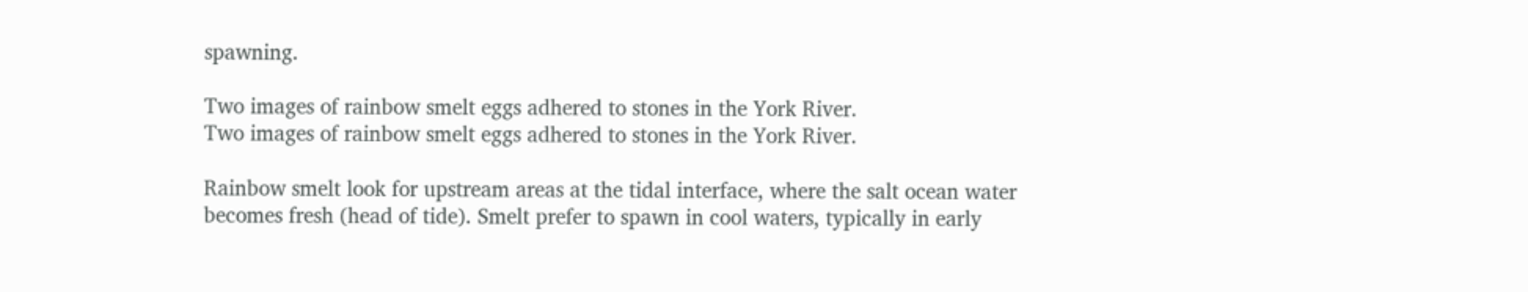spawning.

Two images of rainbow smelt eggs adhered to stones in the York River.
Two images of rainbow smelt eggs adhered to stones in the York River.

Rainbow smelt look for upstream areas at the tidal interface, where the salt ocean water becomes fresh (head of tide). Smelt prefer to spawn in cool waters, typically in early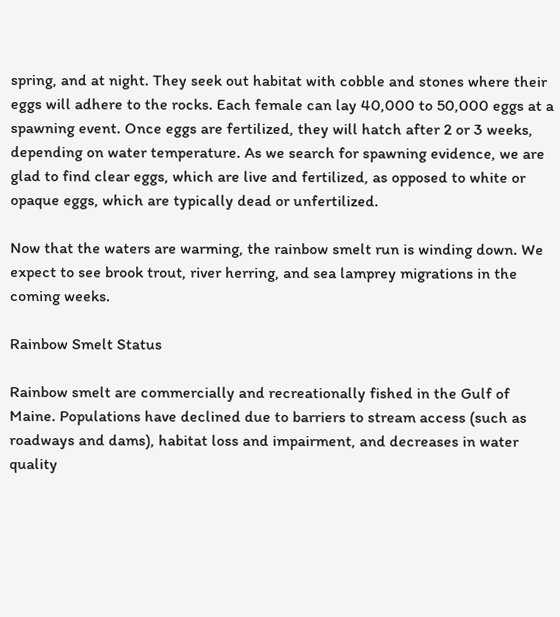spring, and at night. They seek out habitat with cobble and stones where their eggs will adhere to the rocks. Each female can lay 40,000 to 50,000 eggs at a spawning event. Once eggs are fertilized, they will hatch after 2 or 3 weeks, depending on water temperature. As we search for spawning evidence, we are glad to find clear eggs, which are live and fertilized, as opposed to white or opaque eggs, which are typically dead or unfertilized.

Now that the waters are warming, the rainbow smelt run is winding down. We expect to see brook trout, river herring, and sea lamprey migrations in the coming weeks.

Rainbow Smelt Status

Rainbow smelt are commercially and recreationally fished in the Gulf of Maine. Populations have declined due to barriers to stream access (such as roadways and dams), habitat loss and impairment, and decreases in water quality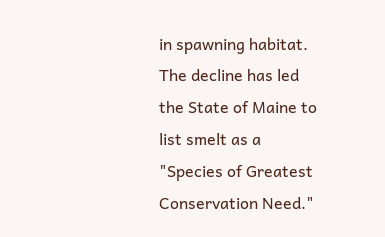in spawning habitat. The decline has led the State of Maine to list smelt as a "Species of Greatest Conservation Need."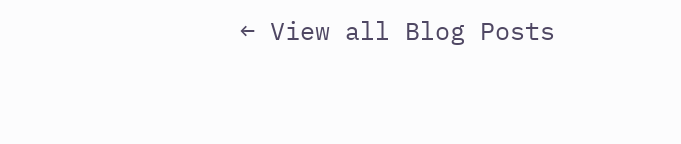← View all Blog Posts